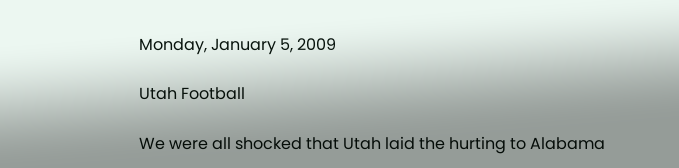Monday, January 5, 2009

Utah Football

We were all shocked that Utah laid the hurting to Alabama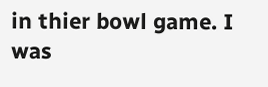in thier bowl game. I was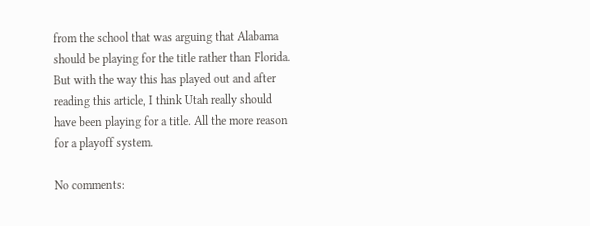from the school that was arguing that Alabama should be playing for the title rather than Florida. But with the way this has played out and after reading this article, I think Utah really should have been playing for a title. All the more reason for a playoff system.

No comments: